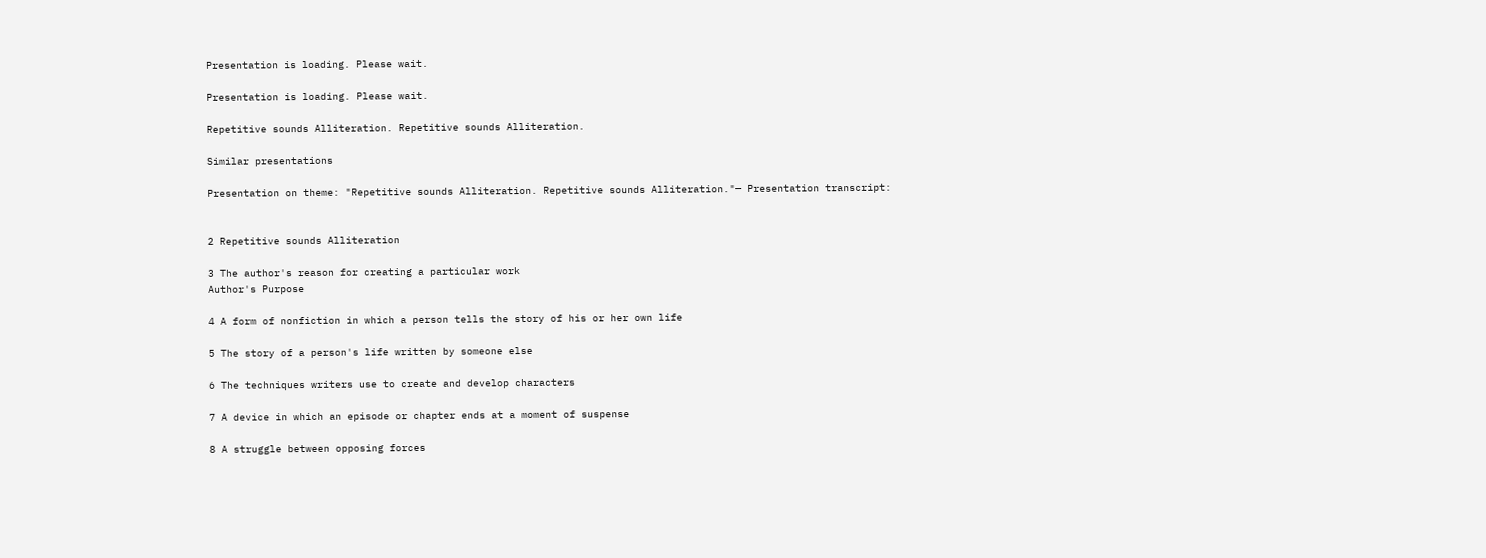Presentation is loading. Please wait.

Presentation is loading. Please wait.

Repetitive sounds Alliteration. Repetitive sounds Alliteration.

Similar presentations

Presentation on theme: "Repetitive sounds Alliteration. Repetitive sounds Alliteration."— Presentation transcript:


2 Repetitive sounds Alliteration

3 The author's reason for creating a particular work
Author's Purpose

4 A form of nonfiction in which a person tells the story of his or her own life

5 The story of a person's life written by someone else

6 The techniques writers use to create and develop characters

7 A device in which an episode or chapter ends at a moment of suspense

8 A struggle between opposing forces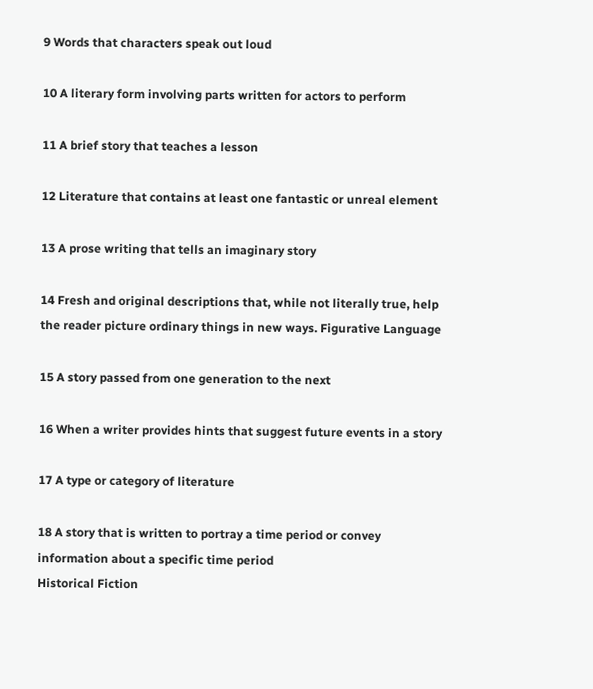9 Words that characters speak out loud

10 A literary form involving parts written for actors to perform

11 A brief story that teaches a lesson

12 Literature that contains at least one fantastic or unreal element

13 A prose writing that tells an imaginary story

14 Fresh and original descriptions that, while not literally true, help the reader picture ordinary things in new ways. Figurative Language

15 A story passed from one generation to the next

16 When a writer provides hints that suggest future events in a story

17 A type or category of literature

18 A story that is written to portray a time period or convey information about a specific time period
Historical Fiction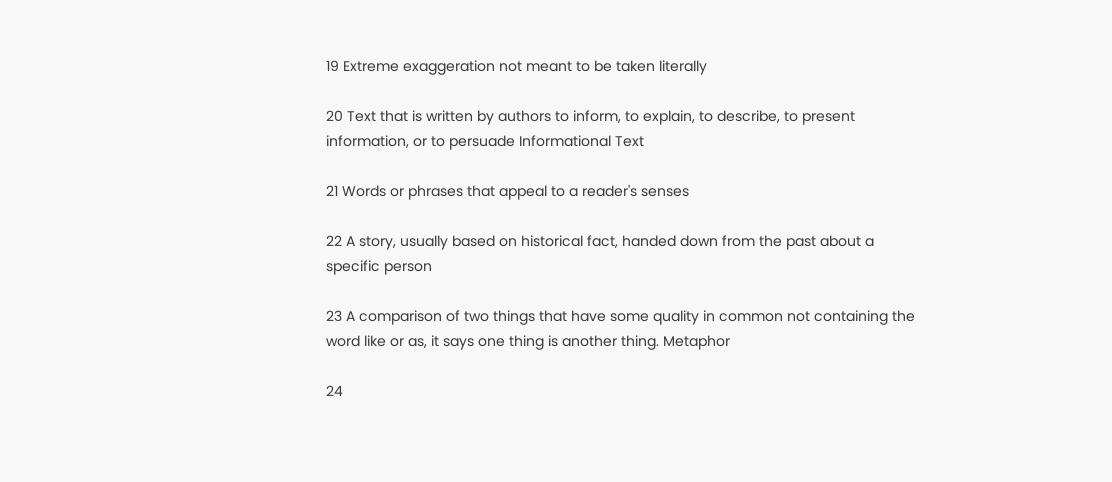19 Extreme exaggeration not meant to be taken literally

20 Text that is written by authors to inform, to explain, to describe, to present information, or to persuade Informational Text

21 Words or phrases that appeal to a reader's senses

22 A story, usually based on historical fact, handed down from the past about a specific person

23 A comparison of two things that have some quality in common not containing the word like or as, it says one thing is another thing. Metaphor

24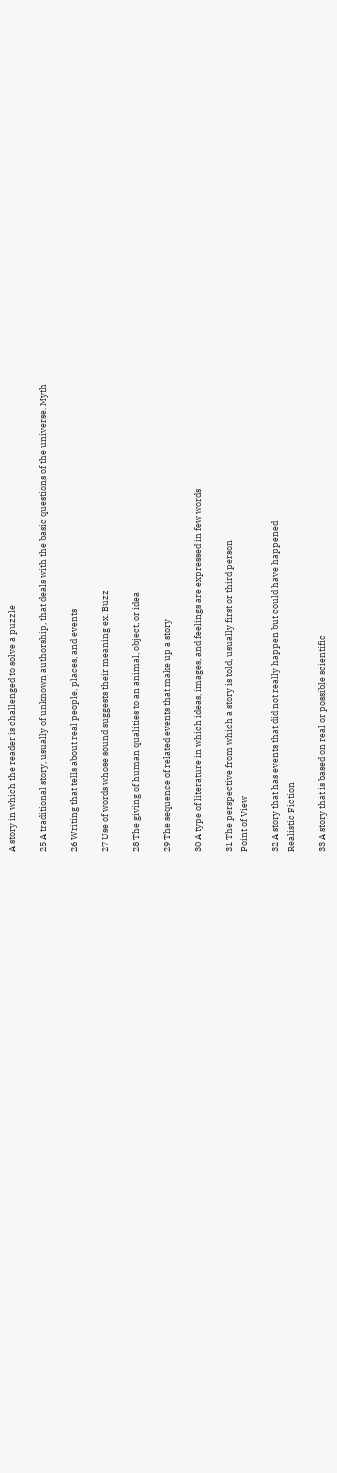A story in which the reader is challenged to solve a puzzle

25 A traditional story, usually of unknown authorship, that deals with the basic questions of the universe. Myth

26 Writing that tells about real people, places, and events

27 Use of words whose sound suggests their meaning ex. Buzz

28 The giving of human qualities to an animal, object, or idea

29 The sequence of related events that make up a story

30 A type of literature in which ideas, images, and feelings are expressed in few words

31 The perspective from which a story is told, usually first or third person
Point of View

32 A story that has events that did not really happen but could have happened
Realistic Fiction

33 A story that is based on real or possible scientific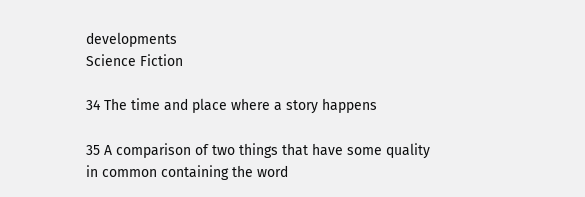developments
Science Fiction

34 The time and place where a story happens

35 A comparison of two things that have some quality in common containing the word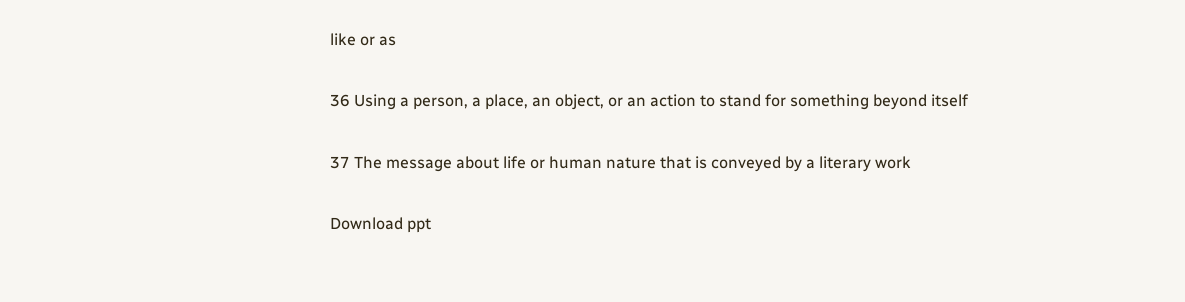like or as

36 Using a person, a place, an object, or an action to stand for something beyond itself

37 The message about life or human nature that is conveyed by a literary work

Download ppt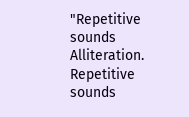"Repetitive sounds Alliteration. Repetitive sounds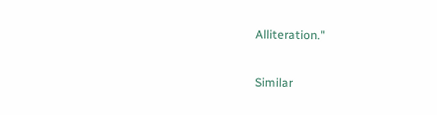Alliteration."

Similar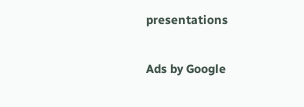presentations

Ads by Google